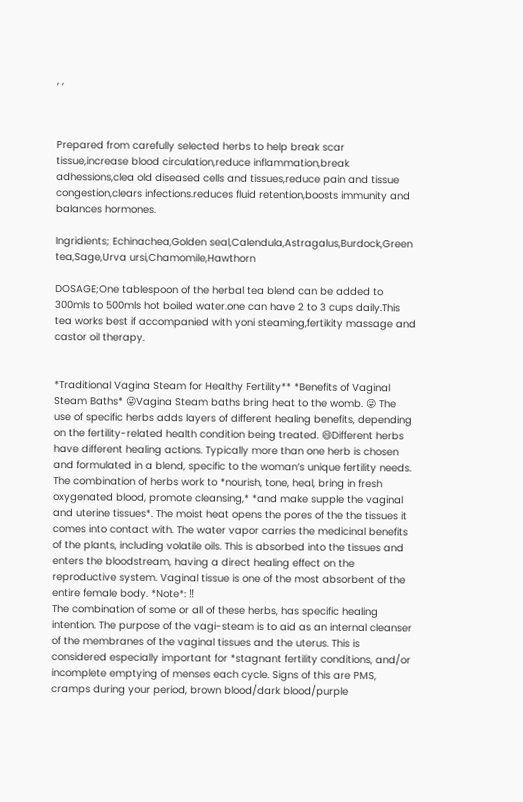, ,



Prepared from carefully selected herbs to help break scar tissue,increase blood circulation,reduce inflammation,break adhessions,clea old diseased cells and tissues,reduce pain and tissue congestion,clears infections.reduces fluid retention,boosts immunity and balances hormones.

Ingridients; Echinachea,Golden seal,Calendula,Astragalus,Burdock,Green tea,Sage,Urva ursi,Chamomile,Hawthorn

DOSAGE;One tablespoon of the herbal tea blend can be added to 300mls to 500mls hot boiled water.one can have 2 to 3 cups daily.This tea works best if accompanied with yoni steaming,fertikity massage and castor oil therapy.


*Traditional Vagina Steam for Healthy Fertility** *Benefits of Vaginal Steam Baths* 😜Vagina Steam baths bring heat to the womb. 😜 The use of specific herbs adds layers of different healing benefits, depending on the fertility-related health condition being treated. 😄Different herbs have different healing actions. Typically more than one herb is chosen and formulated in a blend, specific to the woman’s unique fertility needs. The combination of herbs work to *nourish, tone, heal, bring in fresh oxygenated blood, promote cleansing,* *and make supple the vaginal and uterine tissues*. The moist heat opens the pores of the the tissues it comes into contact with. The water vapor carries the medicinal benefits of the plants, including volatile oils. This is absorbed into the tissues and enters the bloodstream, having a direct healing effect on the reproductive system. Vaginal tissue is one of the most absorbent of the entire female body. *Note*: ‼
The combination of some or all of these herbs, has specific healing intention. The purpose of the vagi-steam is to aid as an internal cleanser of the membranes of the vaginal tissues and the uterus. This is considered especially important for *stagnant fertility conditions, and/or incomplete emptying of menses each cycle. Signs of this are PMS, cramps during your period, brown blood/dark blood/purple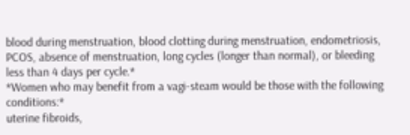blood during menstruation, blood clotting during menstruation, endometriosis, PCOS, absence of menstruation, long cycles (longer than normal), or bleeding less than 4 days per cycle.*
*Women who may benefit from a vagi-steam would be those with the following conditions:*
uterine fibroids,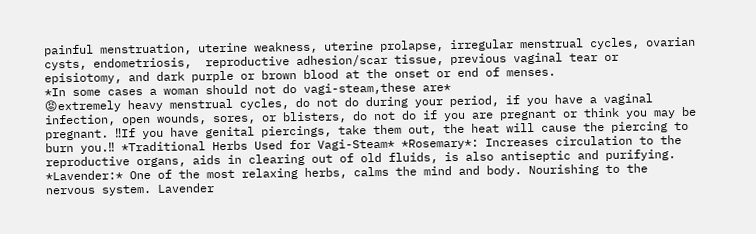painful menstruation, uterine weakness, uterine prolapse, irregular menstrual cycles, ovarian cysts, endometriosis,  reproductive adhesion/scar tissue, previous vaginal tear or episiotomy, and dark purple or brown blood at the onset or end of menses.
*In some cases a woman should not do vagi-steam,these are*
😡extremely heavy menstrual cycles, do not do during your period, if you have a vaginal infection, open wounds, sores, or blisters, do not do if you are pregnant or think you may be pregnant. ‼If you have genital piercings, take them out, the heat will cause the piercing to burn you.‼ *Traditional Herbs Used for Vagi-Steam* *Rosemary*: Increases circulation to the reproductive organs, aids in clearing out of old fluids, is also antiseptic and purifying. *Lavender:* One of the most relaxing herbs, calms the mind and body. Nourishing to the nervous system. Lavender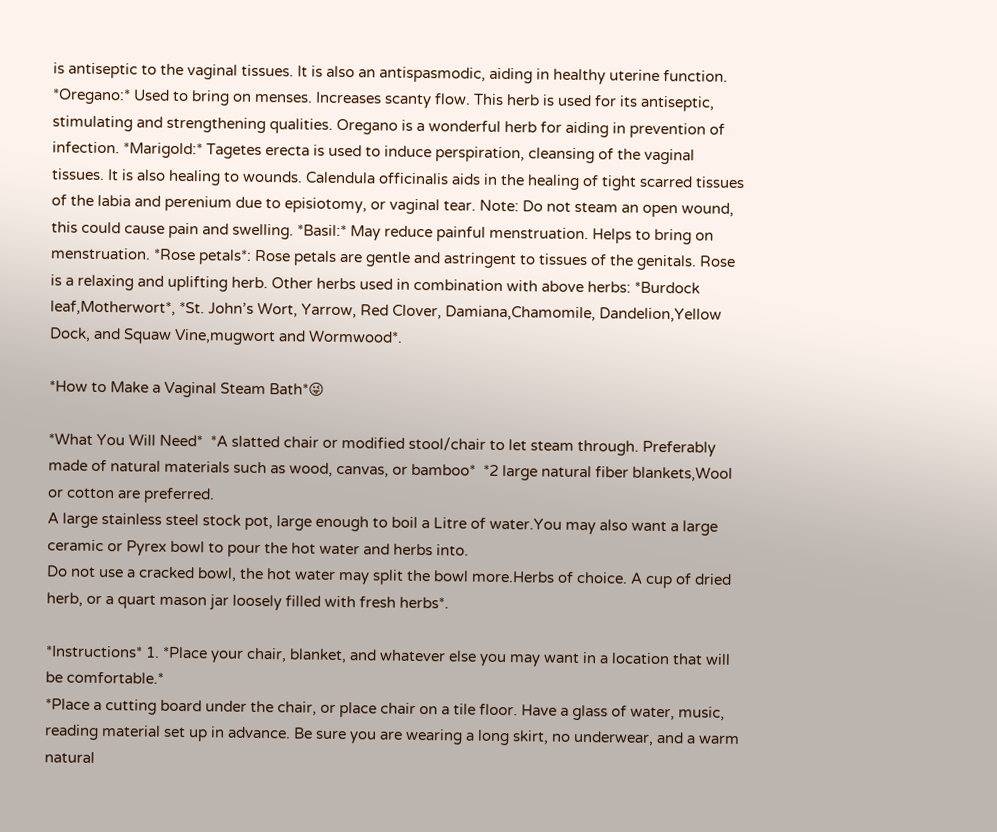is antiseptic to the vaginal tissues. It is also an antispasmodic, aiding in healthy uterine function. *Oregano:* Used to bring on menses. Increases scanty flow. This herb is used for its antiseptic, stimulating and strengthening qualities. Oregano is a wonderful herb for aiding in prevention of infection. *Marigold:* Tagetes erecta is used to induce perspiration, cleansing of the vaginal tissues. It is also healing to wounds. Calendula officinalis aids in the healing of tight scarred tissues of the labia and perenium due to episiotomy, or vaginal tear. Note: Do not steam an open wound, this could cause pain and swelling. *Basil:* May reduce painful menstruation. Helps to bring on menstruation. *Rose petals*: Rose petals are gentle and astringent to tissues of the genitals. Rose is a relaxing and uplifting herb. Other herbs used in combination with above herbs: *Burdock leaf,Motherwort*, *St. John’s Wort, Yarrow, Red Clover, Damiana,Chamomile, Dandelion,Yellow Dock, and Squaw Vine,mugwort and Wormwood*.

*How to Make a Vaginal Steam Bath*😜

*What You Will Need*  *A slatted chair or modified stool/chair to let steam through. Preferably made of natural materials such as wood, canvas, or bamboo*  *2 large natural fiber blankets,Wool or cotton are preferred.
A large stainless steel stock pot, large enough to boil a Litre of water.You may also want a large ceramic or Pyrex bowl to pour the hot water and herbs into.
Do not use a cracked bowl, the hot water may split the bowl more.Herbs of choice. A cup of dried herb, or a quart mason jar loosely filled with fresh herbs*.

*Instructions* 1. *Place your chair, blanket, and whatever else you may want in a location that will be comfortable.*
*Place a cutting board under the chair, or place chair on a tile floor. Have a glass of water, music, reading material set up in advance. Be sure you are wearing a long skirt, no underwear, and a warm natural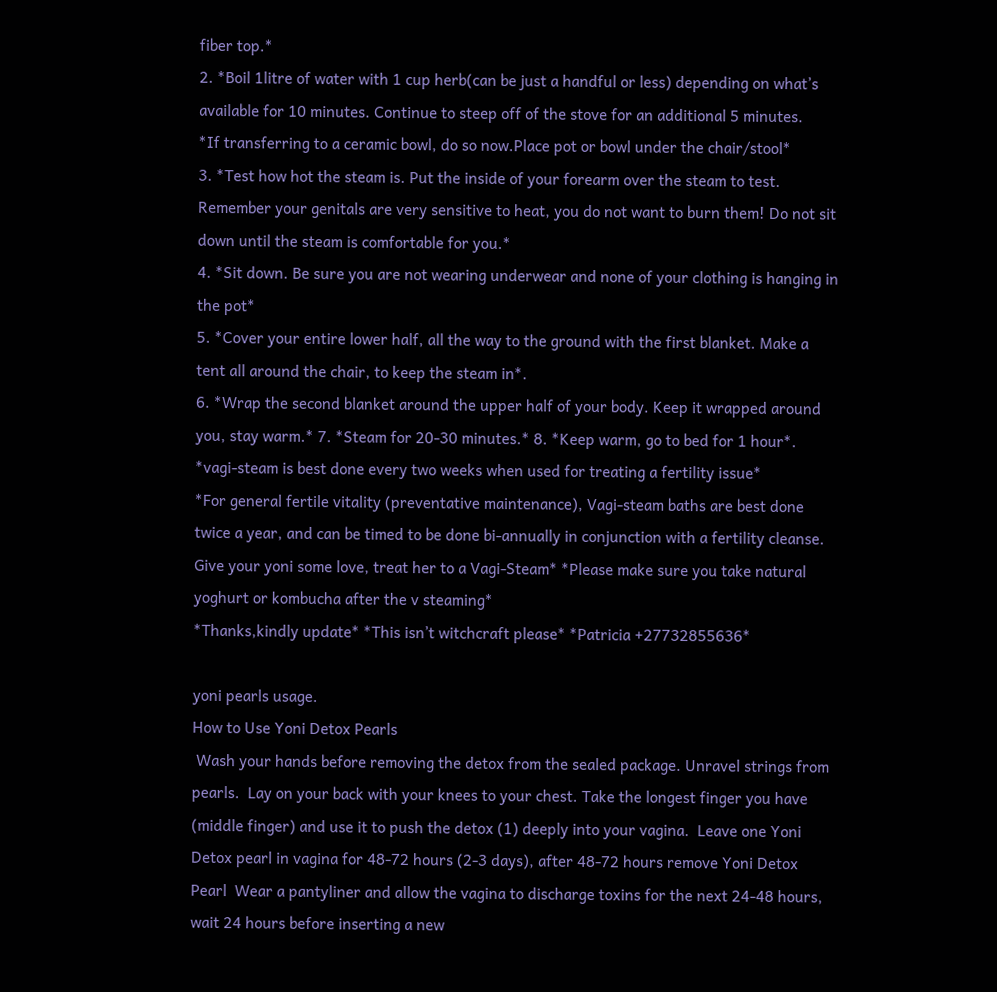fiber top.*
2. *Boil 1litre of water with 1 cup herb(can be just a handful or less) depending on what’s available for 10 minutes. Continue to steep off of the stove for an additional 5 minutes.
*If transferring to a ceramic bowl, do so now.Place pot or bowl under the chair/stool*
3. *Test how hot the steam is. Put the inside of your forearm over the steam to test. Remember your genitals are very sensitive to heat, you do not want to burn them! Do not sit down until the steam is comfortable for you.*
4. *Sit down. Be sure you are not wearing underwear and none of your clothing is hanging in the pot*
5. *Cover your entire lower half, all the way to the ground with the first blanket. Make a tent all around the chair, to keep the steam in*.
6. *Wrap the second blanket around the upper half of your body. Keep it wrapped around you, stay warm.* 7. *Steam for 20-30 minutes.* 8. *Keep warm, go to bed for 1 hour*. *vagi-steam is best done every two weeks when used for treating a fertility issue*
*For general fertile vitality (preventative maintenance), Vagi-steam baths are best done twice a year, and can be timed to be done bi-annually in conjunction with a fertility cleanse. Give your yoni some love, treat her to a Vagi-Steam* *Please make sure you take natural yoghurt or kombucha after the v steaming*
*Thanks,kindly update* *This isn’t witchcraft please* *Patricia +27732855636*

yoni pearls usage.
How to Use Yoni Detox Pearls
 Wash your hands before removing the detox from the sealed package. Unravel strings from pearls.  Lay on your back with your knees to your chest. Take the longest finger you have (middle finger) and use it to push the detox (1) deeply into your vagina.  Leave one Yoni Detox pearl in vagina for 48-72 hours (2-3 days), after 48-72 hours remove Yoni Detox Pearl  Wear a pantyliner and allow the vagina to discharge toxins for the next 24-48 hours, wait 24 hours before inserting a new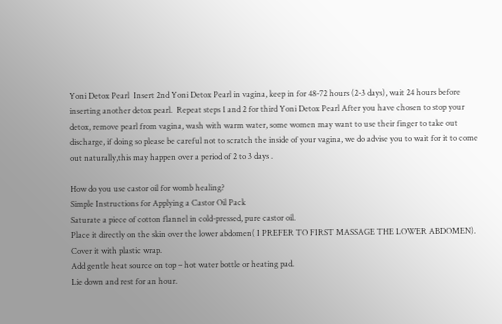Yoni Detox Pearl  Insert 2nd Yoni Detox Pearl in vagina, keep in for 48-72 hours (2-3 days), wait 24 hours before inserting another detox pearl.  Repeat steps 1 and 2 for third Yoni Detox Pearl After you have chosen to stop your detox, remove pearl from vagina, wash with warm water, some women may want to use their finger to take out discharge, if doing so please be careful not to scratch the inside of your vagina, we do advise you to wait for it to come out naturally,this may happen over a period of 2 to 3 days .

How do you use castor oil for womb healing?
Simple Instructions for Applying a Castor Oil Pack
Saturate a piece of cotton flannel in cold-pressed, pure castor oil.
Place it directly on the skin over the lower abdomen( I PREFER TO FIRST MASSAGE THE LOWER ABDOMEN).
Cover it with plastic wrap.
Add gentle heat source on top – hot water bottle or heating pad.
Lie down and rest for an hour.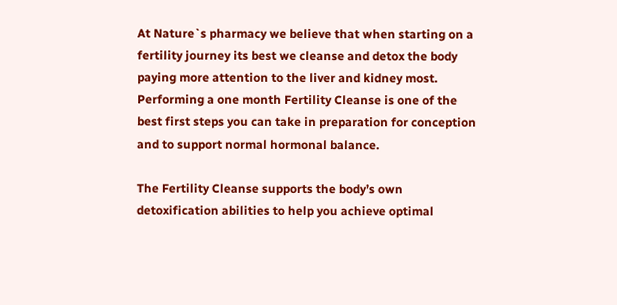At Nature`s pharmacy we believe that when starting on a fertility journey its best we cleanse and detox the body paying more attention to the liver and kidney most.
Performing a one month Fertility Cleanse is one of the best first steps you can take in preparation for conception and to support normal hormonal balance.

The Fertility Cleanse supports the body’s own detoxification abilities to help you achieve optimal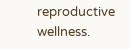reproductive wellness.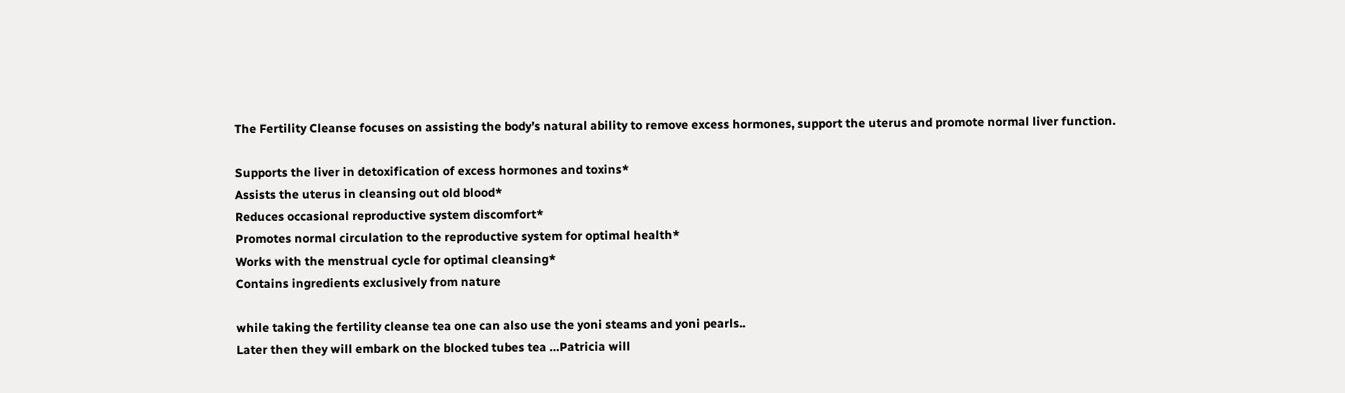The Fertility Cleanse focuses on assisting the body’s natural ability to remove excess hormones, support the uterus and promote normal liver function.

Supports the liver in detoxification of excess hormones and toxins*
Assists the uterus in cleansing out old blood*
Reduces occasional reproductive system discomfort*
Promotes normal circulation to the reproductive system for optimal health*
Works with the menstrual cycle for optimal cleansing*
Contains ingredients exclusively from nature

while taking the fertility cleanse tea one can also use the yoni steams and yoni pearls..
Later then they will embark on the blocked tubes tea …Patricia will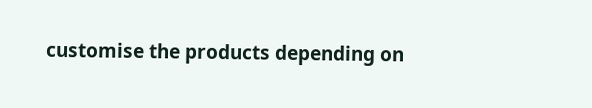customise the products depending on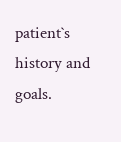patient`s history and goals.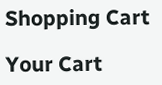Shopping Cart

Your Cart